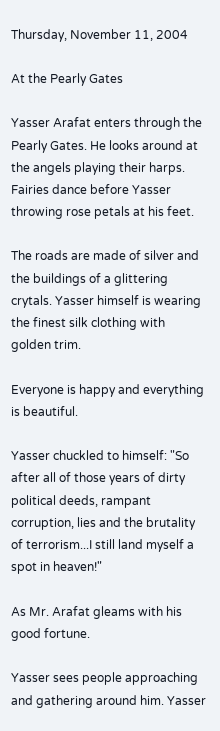Thursday, November 11, 2004

At the Pearly Gates

Yasser Arafat enters through the Pearly Gates. He looks around at the angels playing their harps. Fairies dance before Yasser throwing rose petals at his feet.

The roads are made of silver and the buildings of a glittering crytals. Yasser himself is wearing the finest silk clothing with golden trim.

Everyone is happy and everything is beautiful.

Yasser chuckled to himself: "So after all of those years of dirty political deeds, rampant corruption, lies and the brutality of terrorism...I still land myself a spot in heaven!"

As Mr. Arafat gleams with his good fortune.

Yasser sees people approaching and gathering around him. Yasser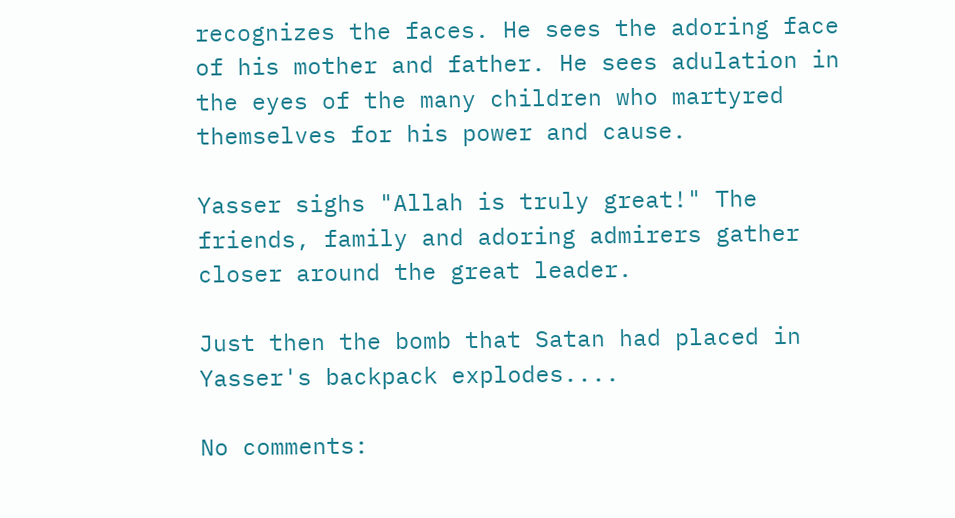recognizes the faces. He sees the adoring face of his mother and father. He sees adulation in the eyes of the many children who martyred themselves for his power and cause.

Yasser sighs "Allah is truly great!" The friends, family and adoring admirers gather closer around the great leader.

Just then the bomb that Satan had placed in Yasser's backpack explodes....

No comments: